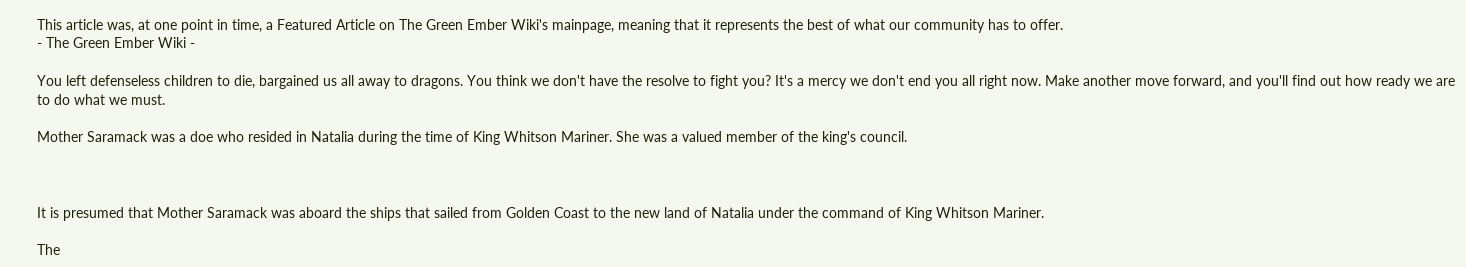This article was, at one point in time, a Featured Article on The Green Ember Wiki's mainpage, meaning that it represents the best of what our community has to offer.
- The Green Ember Wiki -

You left defenseless children to die, bargained us all away to dragons. You think we don't have the resolve to fight you? It's a mercy we don't end you all right now. Make another move forward, and you'll find out how ready we are to do what we must.

Mother Saramack was a doe who resided in Natalia during the time of King Whitson Mariner. She was a valued member of the king's council.



It is presumed that Mother Saramack was aboard the ships that sailed from Golden Coast to the new land of Natalia under the command of King Whitson Mariner.

The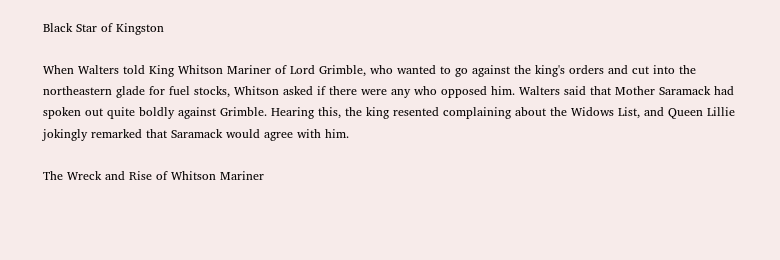Black Star of Kingston

When Walters told King Whitson Mariner of Lord Grimble, who wanted to go against the king's orders and cut into the northeastern glade for fuel stocks, Whitson asked if there were any who opposed him. Walters said that Mother Saramack had spoken out quite boldly against Grimble. Hearing this, the king resented complaining about the Widows List, and Queen Lillie jokingly remarked that Saramack would agree with him.

The Wreck and Rise of Whitson Mariner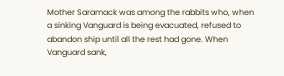Mother Saramack was among the rabbits who, when a sinking Vanguard is being evacuated, refused to abandon ship until all the rest had gone. When Vanguard sank,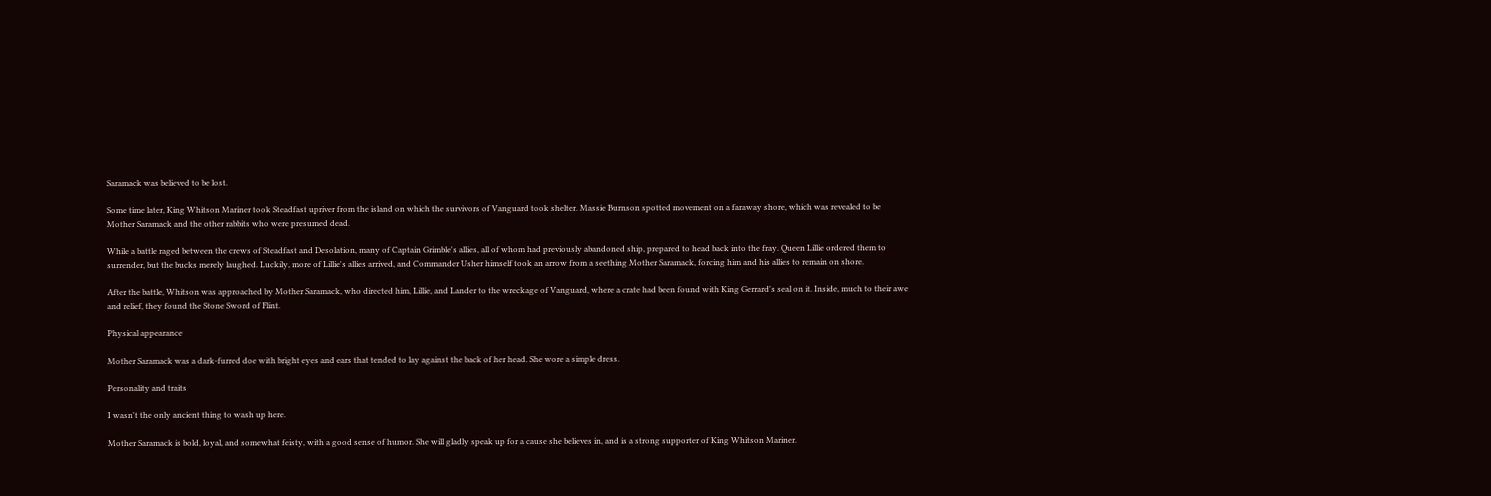Saramack was believed to be lost.

Some time later, King Whitson Mariner took Steadfast upriver from the island on which the survivors of Vanguard took shelter. Massie Burnson spotted movement on a faraway shore, which was revealed to be Mother Saramack and the other rabbits who were presumed dead.

While a battle raged between the crews of Steadfast and Desolation, many of Captain Grimble's allies, all of whom had previously abandoned ship, prepared to head back into the fray. Queen Lillie ordered them to surrender, but the bucks merely laughed. Luckily, more of Lillie's allies arrived, and Commander Usher himself took an arrow from a seething Mother Saramack, forcing him and his allies to remain on shore.

After the battle, Whitson was approached by Mother Saramack, who directed him, Lillie, and Lander to the wreckage of Vanguard, where a crate had been found with King Gerrard's seal on it. Inside, much to their awe and relief, they found the Stone Sword of Flint.

Physical appearance

Mother Saramack was a dark-furred doe with bright eyes and ears that tended to lay against the back of her head. She wore a simple dress.

Personality and traits

I wasn't the only ancient thing to wash up here.

Mother Saramack is bold, loyal, and somewhat feisty, with a good sense of humor. She will gladly speak up for a cause she believes in, and is a strong supporter of King Whitson Mariner.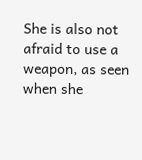She is also not afraid to use a weapon, as seen when she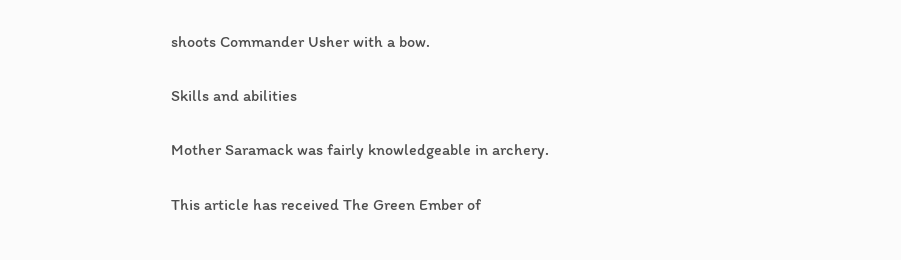shoots Commander Usher with a bow.

Skills and abilities

Mother Saramack was fairly knowledgeable in archery.

This article has received The Green Ember of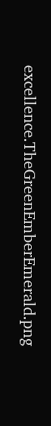excellence.TheGreenEmberEmerald.png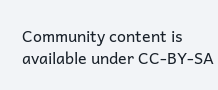Community content is available under CC-BY-SA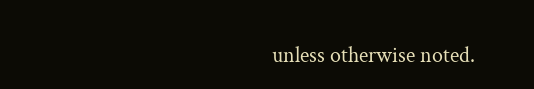unless otherwise noted.